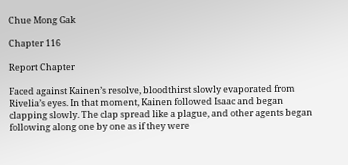Chue Mong Gak

Chapter 116

Report Chapter

Faced against Kainen’s resolve, bloodthirst slowly evaporated from Rivelia’s eyes. In that moment, Kainen followed Isaac and began clapping slowly. The clap spread like a plague, and other agents began following along one by one as if they were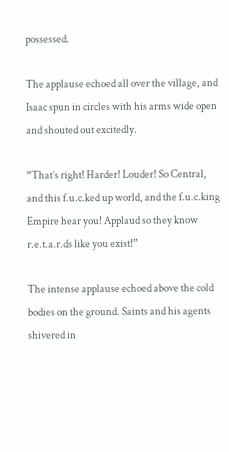possessed.

The applause echoed all over the village, and Isaac spun in circles with his arms wide open and shouted out excitedly.

“That’s right! Harder! Louder! So Central, and this f.u.c.ked up world, and the f.u.c.king Empire hear you! Applaud so they know r.e.t.a.r.ds like you exist!”

The intense applause echoed above the cold bodies on the ground. Saints and his agents shivered in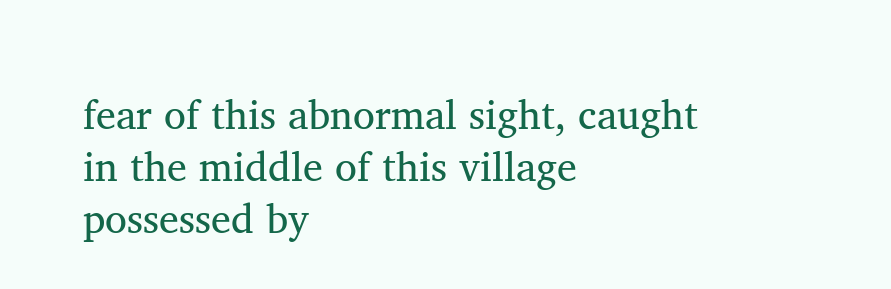fear of this abnormal sight, caught in the middle of this village possessed by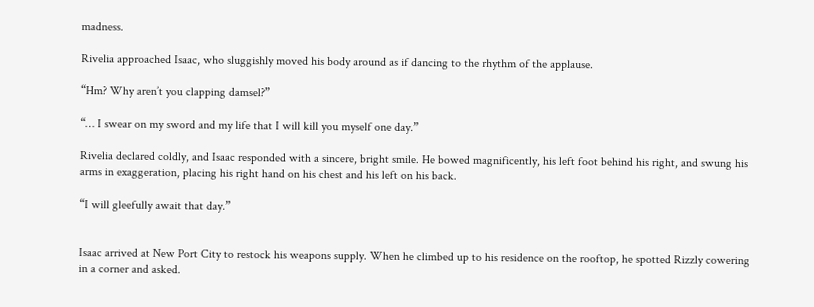madness.

Rivelia approached Isaac, who sluggishly moved his body around as if dancing to the rhythm of the applause.

“Hm? Why aren’t you clapping damsel?”

“… I swear on my sword and my life that I will kill you myself one day.”

Rivelia declared coldly, and Isaac responded with a sincere, bright smile. He bowed magnificently, his left foot behind his right, and swung his arms in exaggeration, placing his right hand on his chest and his left on his back.

“I will gleefully await that day.”


Isaac arrived at New Port City to restock his weapons supply. When he climbed up to his residence on the rooftop, he spotted Rizzly cowering in a corner and asked.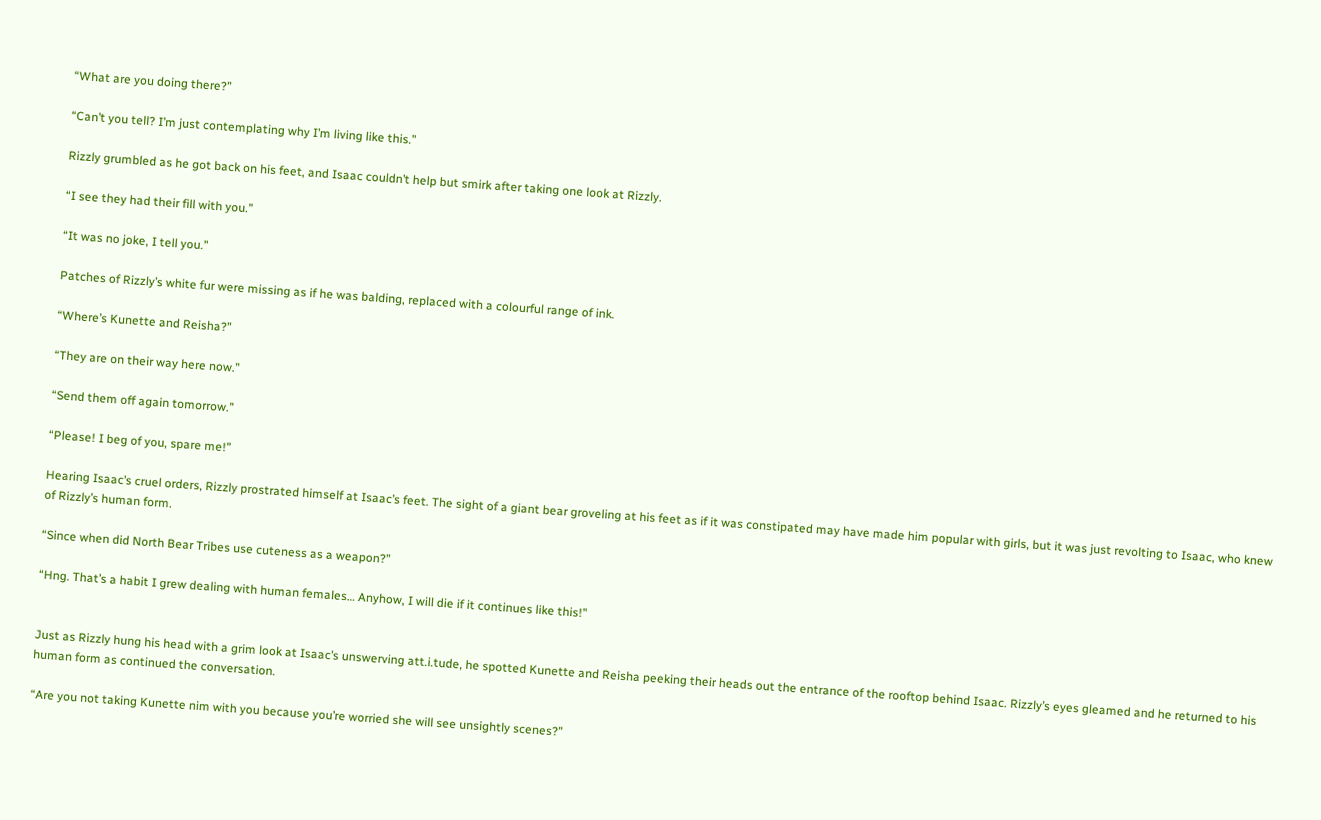“What are you doing there?”

“Can’t you tell? I’m just contemplating why I’m living like this.”

Rizzly grumbled as he got back on his feet, and Isaac couldn’t help but smirk after taking one look at Rizzly.

“I see they had their fill with you.”

“It was no joke, I tell you.”

Patches of Rizzly’s white fur were missing as if he was balding, replaced with a colourful range of ink.

“Where’s Kunette and Reisha?”

“They are on their way here now.”

“Send them off again tomorrow.”

“Please! I beg of you, spare me!”

Hearing Isaac’s cruel orders, Rizzly prostrated himself at Isaac’s feet. The sight of a giant bear groveling at his feet as if it was constipated may have made him popular with girls, but it was just revolting to Isaac, who knew of Rizzly’s human form.

“Since when did North Bear Tribes use cuteness as a weapon?”

“Hng. That’s a habit I grew dealing with human females… Anyhow, I will die if it continues like this!”


Just as Rizzly hung his head with a grim look at Isaac’s unswerving att.i.tude, he spotted Kunette and Reisha peeking their heads out the entrance of the rooftop behind Isaac. Rizzly’s eyes gleamed and he returned to his human form as continued the conversation.

“Are you not taking Kunette nim with you because you’re worried she will see unsightly scenes?”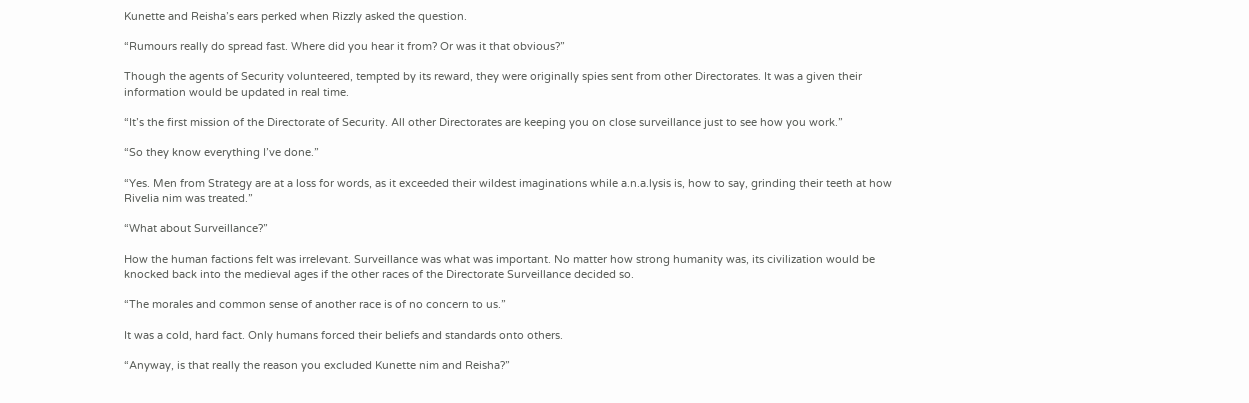Kunette and Reisha’s ears perked when Rizzly asked the question.

“Rumours really do spread fast. Where did you hear it from? Or was it that obvious?”

Though the agents of Security volunteered, tempted by its reward, they were originally spies sent from other Directorates. It was a given their information would be updated in real time.

“It’s the first mission of the Directorate of Security. All other Directorates are keeping you on close surveillance just to see how you work.”

“So they know everything I’ve done.”

“Yes. Men from Strategy are at a loss for words, as it exceeded their wildest imaginations while a.n.a.lysis is, how to say, grinding their teeth at how Rivelia nim was treated.”

“What about Surveillance?”

How the human factions felt was irrelevant. Surveillance was what was important. No matter how strong humanity was, its civilization would be knocked back into the medieval ages if the other races of the Directorate Surveillance decided so.

“The morales and common sense of another race is of no concern to us.”

It was a cold, hard fact. Only humans forced their beliefs and standards onto others.

“Anyway, is that really the reason you excluded Kunette nim and Reisha?”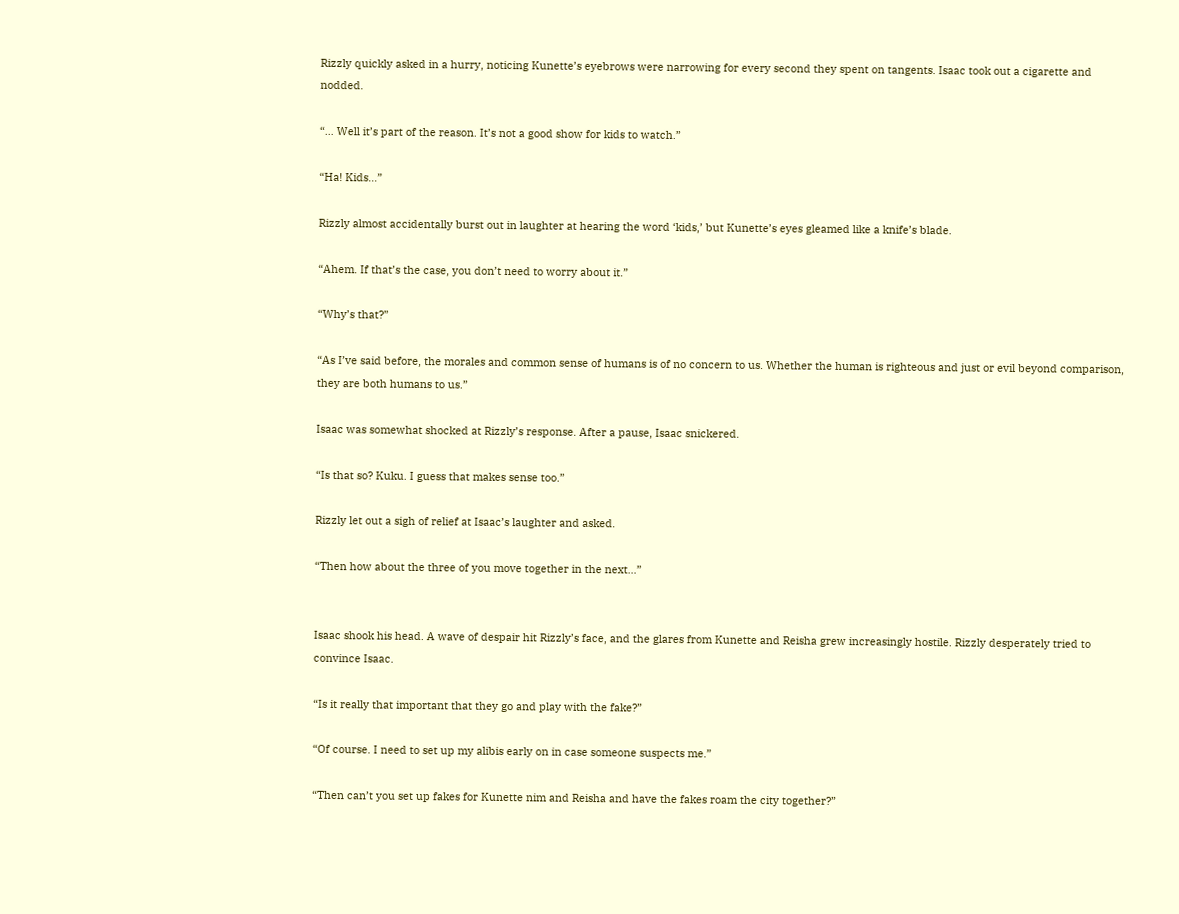Rizzly quickly asked in a hurry, noticing Kunette’s eyebrows were narrowing for every second they spent on tangents. Isaac took out a cigarette and nodded.

“… Well it’s part of the reason. It’s not a good show for kids to watch.”

“Ha! Kids…”

Rizzly almost accidentally burst out in laughter at hearing the word ‘kids,’ but Kunette’s eyes gleamed like a knife’s blade.

“Ahem. If that’s the case, you don’t need to worry about it.”

“Why’s that?”

“As I’ve said before, the morales and common sense of humans is of no concern to us. Whether the human is righteous and just or evil beyond comparison, they are both humans to us.”

Isaac was somewhat shocked at Rizzly’s response. After a pause, Isaac snickered.

“Is that so? Kuku. I guess that makes sense too.”

Rizzly let out a sigh of relief at Isaac’s laughter and asked.

“Then how about the three of you move together in the next…”


Isaac shook his head. A wave of despair hit Rizzly’s face, and the glares from Kunette and Reisha grew increasingly hostile. Rizzly desperately tried to convince Isaac.

“Is it really that important that they go and play with the fake?”

“Of course. I need to set up my alibis early on in case someone suspects me.”

“Then can’t you set up fakes for Kunette nim and Reisha and have the fakes roam the city together?”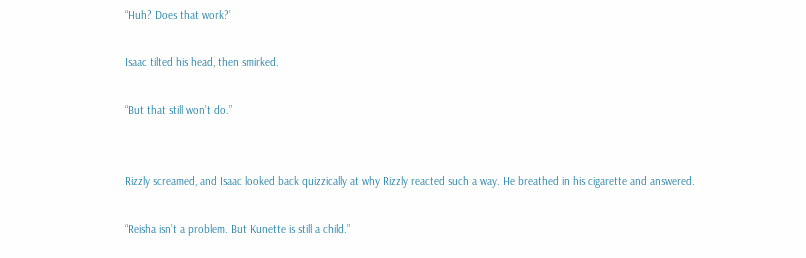“Huh? Does that work?’

Isaac tilted his head, then smirked.

“But that still won’t do.”


Rizzly screamed, and Isaac looked back quizzically at why Rizzly reacted such a way. He breathed in his cigarette and answered.

“Reisha isn’t a problem. But Kunette is still a child.”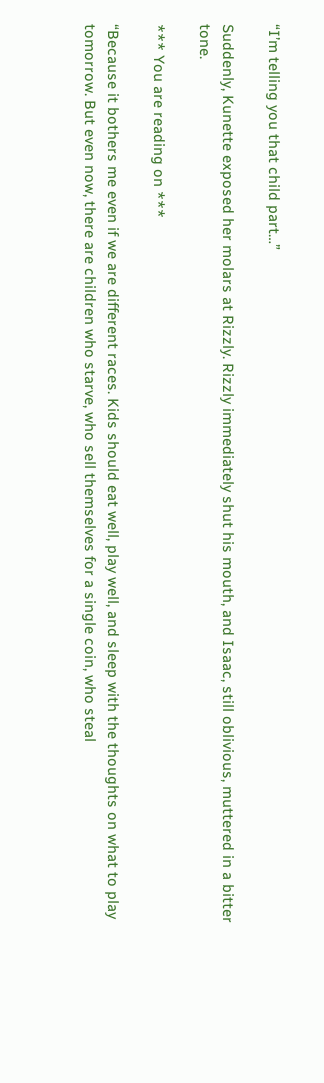“I’m telling you that child part…”

Suddenly, Kunette exposed her molars at Rizzly. Rizzly immediately shut his mouth, and Isaac, still oblivious, muttered in a bitter tone.

*** You are reading on ***

“Because it bothers me even if we are different races. Kids should eat well, play well, and sleep with the thoughts on what to play tomorrow. But even now, there are children who starve, who sell themselves for a single coin, who steal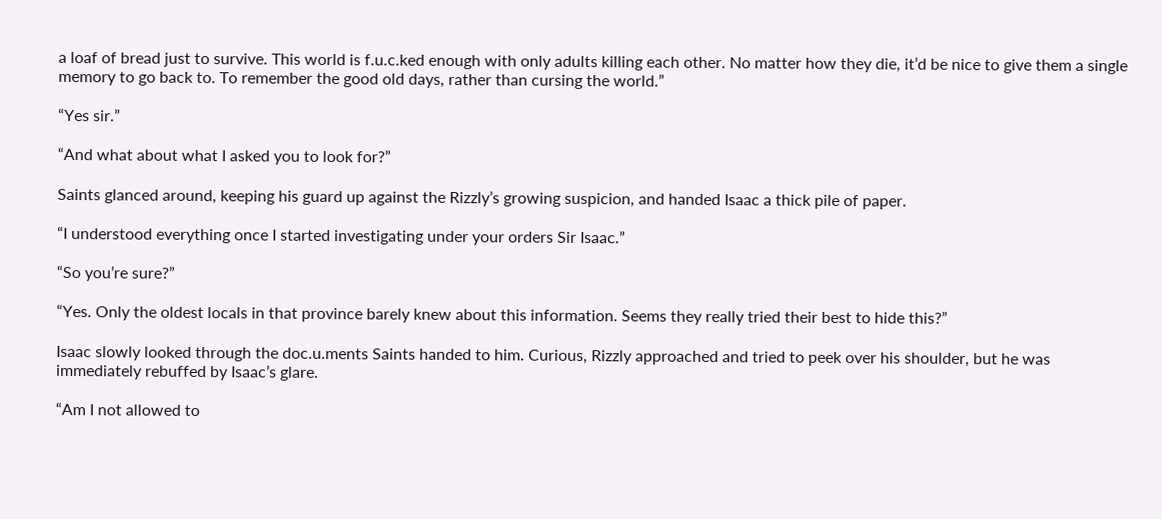a loaf of bread just to survive. This world is f.u.c.ked enough with only adults killing each other. No matter how they die, it’d be nice to give them a single memory to go back to. To remember the good old days, rather than cursing the world.”

“Yes sir.”

“And what about what I asked you to look for?”

Saints glanced around, keeping his guard up against the Rizzly’s growing suspicion, and handed Isaac a thick pile of paper.

“I understood everything once I started investigating under your orders Sir Isaac.”

“So you’re sure?”

“Yes. Only the oldest locals in that province barely knew about this information. Seems they really tried their best to hide this?”

Isaac slowly looked through the doc.u.ments Saints handed to him. Curious, Rizzly approached and tried to peek over his shoulder, but he was immediately rebuffed by Isaac’s glare.

“Am I not allowed to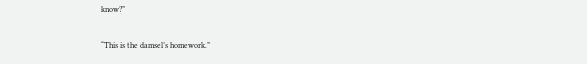know?”

“This is the damsel’s homework.”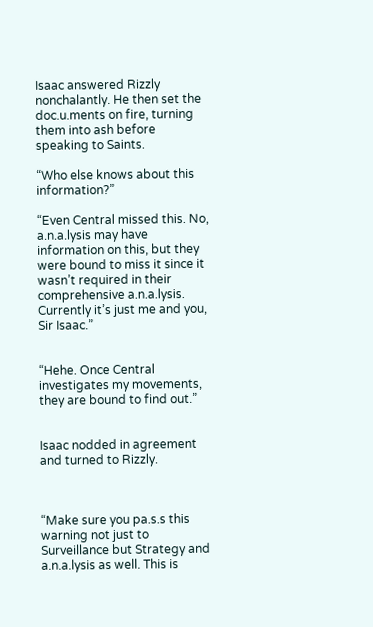Isaac answered Rizzly nonchalantly. He then set the doc.u.ments on fire, turning them into ash before speaking to Saints.

“Who else knows about this information?”

“Even Central missed this. No, a.n.a.lysis may have information on this, but they were bound to miss it since it wasn’t required in their comprehensive a.n.a.lysis. Currently it’s just me and you, Sir Isaac.”


“Hehe. Once Central investigates my movements, they are bound to find out.”


Isaac nodded in agreement and turned to Rizzly.



“Make sure you pa.s.s this warning not just to Surveillance but Strategy and a.n.a.lysis as well. This is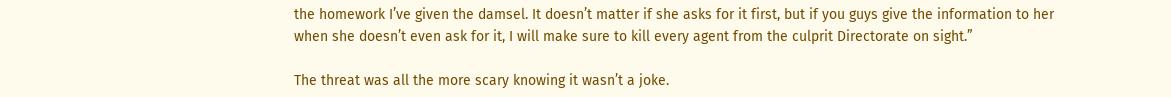the homework I’ve given the damsel. It doesn’t matter if she asks for it first, but if you guys give the information to her when she doesn’t even ask for it, I will make sure to kill every agent from the culprit Directorate on sight.”

The threat was all the more scary knowing it wasn’t a joke.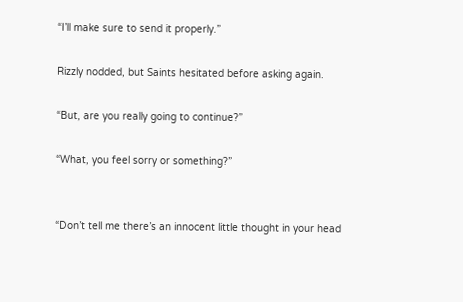“I’ll make sure to send it properly.”

Rizzly nodded, but Saints hesitated before asking again.

“But, are you really going to continue?”

“What, you feel sorry or something?”


“Don’t tell me there’s an innocent little thought in your head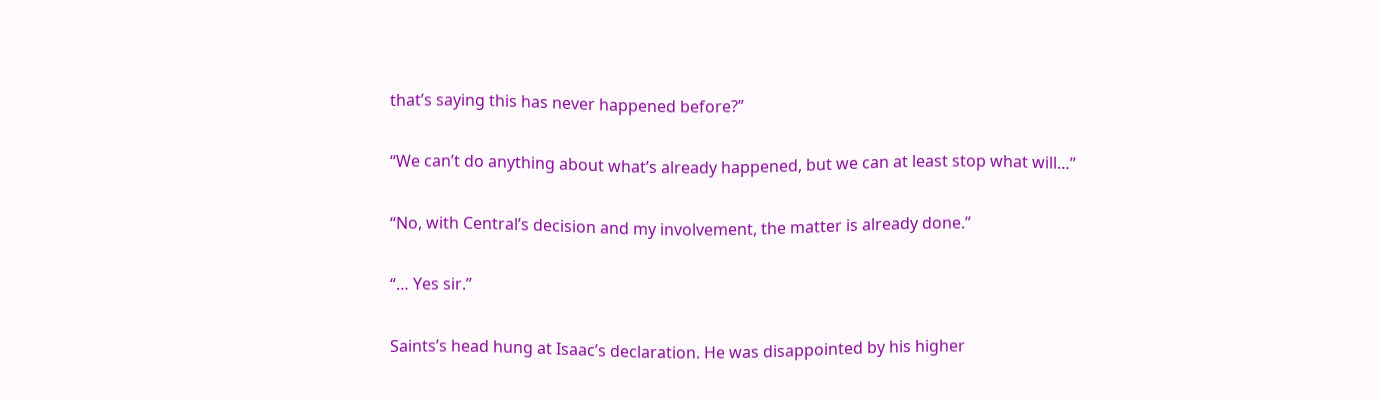that’s saying this has never happened before?”

“We can’t do anything about what’s already happened, but we can at least stop what will…”

“No, with Central’s decision and my involvement, the matter is already done.”

“… Yes sir.”

Saints’s head hung at Isaac’s declaration. He was disappointed by his higher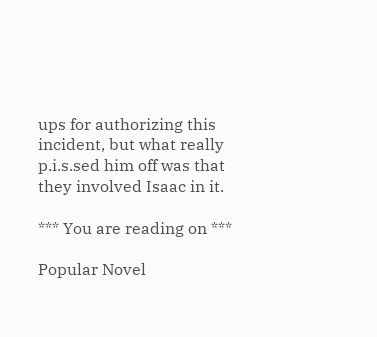ups for authorizing this incident, but what really p.i.s.sed him off was that they involved Isaac in it.

*** You are reading on ***

Popular Novel